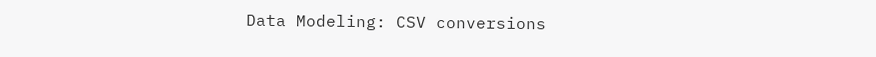Data Modeling: CSV conversions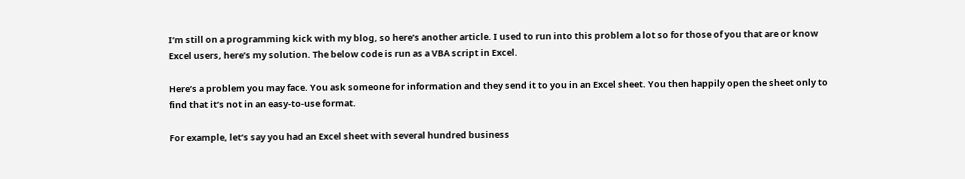I’m still on a programming kick with my blog, so here’s another article. I used to run into this problem a lot so for those of you that are or know Excel users, here’s my solution. The below code is run as a VBA script in Excel.

Here’s a problem you may face. You ask someone for information and they send it to you in an Excel sheet. You then happily open the sheet only to find that it’s not in an easy-to-use format.

For example, let’s say you had an Excel sheet with several hundred business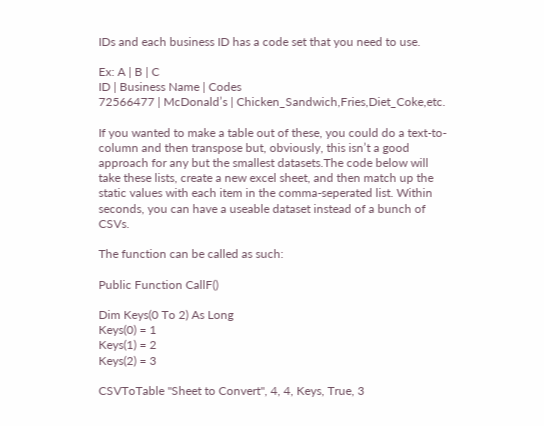IDs and each business ID has a code set that you need to use.

Ex: A | B | C
ID | Business Name | Codes
72566477 | McDonald’s | Chicken_Sandwich,Fries,Diet_Coke,etc.

If you wanted to make a table out of these, you could do a text-to-column and then transpose but, obviously, this isn’t a good approach for any but the smallest datasets.The code below will take these lists, create a new excel sheet, and then match up the static values with each item in the comma-seperated list. Within seconds, you can have a useable dataset instead of a bunch of CSVs.

The function can be called as such:

Public Function CallF()

Dim Keys(0 To 2) As Long
Keys(0) = 1
Keys(1) = 2
Keys(2) = 3

CSVToTable "Sheet to Convert", 4, 4, Keys, True, 3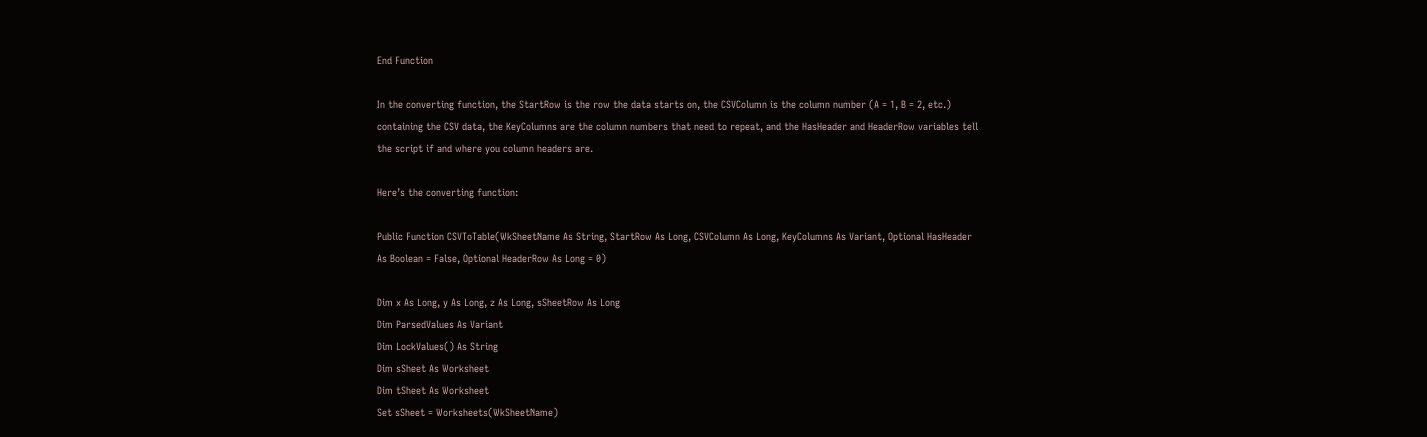End Function

In the converting function, the StartRow is the row the data starts on, the CSVColumn is the column number (A = 1, B = 2, etc.) containing the CSV data, the KeyColumns are the column numbers that need to repeat, and the HasHeader and HeaderRow variables tell the script if and where you column headers are.

Here’s the converting function:

Public Function CSVToTable(WkSheetName As String, StartRow As Long, CSVColumn As Long, KeyColumns As Variant, Optional HasHeader As Boolean = False, Optional HeaderRow As Long = 0)

Dim x As Long, y As Long, z As Long, sSheetRow As Long
Dim ParsedValues As Variant
Dim LockValues() As String
Dim sSheet As Worksheet
Dim tSheet As Worksheet
Set sSheet = Worksheets(WkSheetName)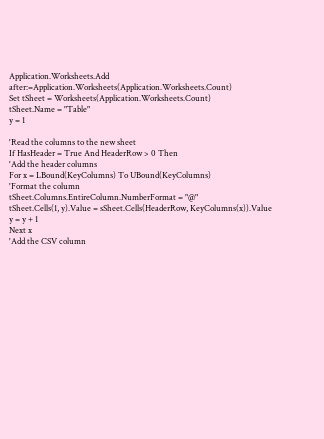Application.Worksheets.Add after:=Application.Worksheets(Application.Worksheets.Count)
Set tSheet = Worksheets(Application.Worksheets.Count)
tSheet.Name = "Table"
y = 1

'Read the columns to the new sheet
If HasHeader = True And HeaderRow > 0 Then
'Add the header columns
For x = LBound(KeyColumns) To UBound(KeyColumns)
'Format the column
tSheet.Columns.EntireColumn.NumberFormat = "@"
tSheet.Cells(1, y).Value = sSheet.Cells(HeaderRow, KeyColumns(x)).Value
y = y + 1
Next x
'Add the CSV column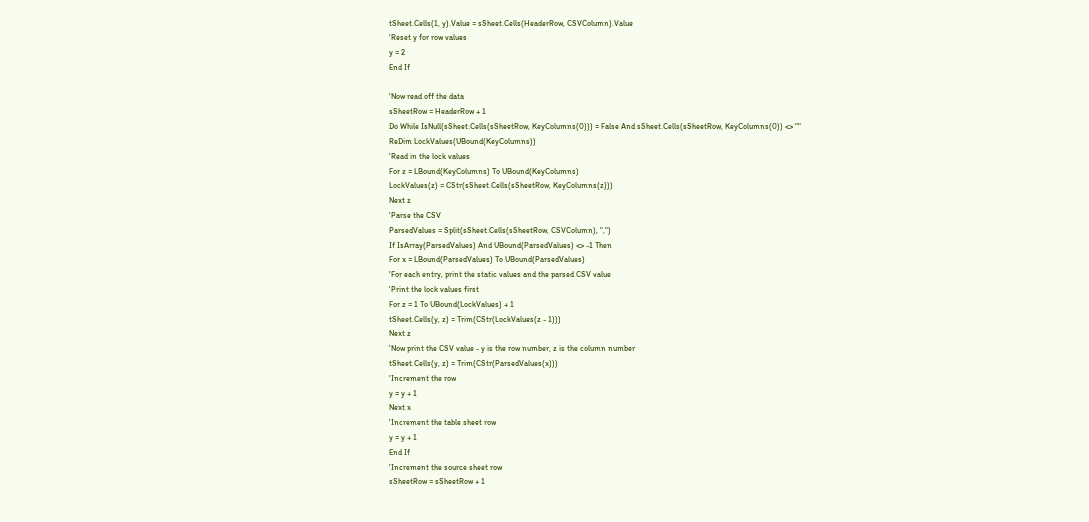tSheet.Cells(1, y).Value = sSheet.Cells(HeaderRow, CSVColumn).Value
'Reset y for row values
y = 2
End If

'Now read off the data
sSheetRow = HeaderRow + 1
Do While IsNull(sSheet.Cells(sSheetRow, KeyColumns(0))) = False And sSheet.Cells(sSheetRow, KeyColumns(0)) <> ""
ReDim LockValues(UBound(KeyColumns))
'Read in the lock values
For z = LBound(KeyColumns) To UBound(KeyColumns)
LockValues(z) = CStr(sSheet.Cells(sSheetRow, KeyColumns(z)))
Next z
'Parse the CSV
ParsedValues = Split(sSheet.Cells(sSheetRow, CSVColumn), ",")
If IsArray(ParsedValues) And UBound(ParsedValues) <> -1 Then
For x = LBound(ParsedValues) To UBound(ParsedValues)
'For each entry, print the static values and the parsed CSV value
'Print the lock values first
For z = 1 To UBound(LockValues) + 1
tSheet.Cells(y, z) = Trim(CStr(LockValues(z - 1)))
Next z
'Now print the CSV value - y is the row number, z is the column number
tSheet.Cells(y, z) = Trim(CStr(ParsedValues(x)))
'Increment the row
y = y + 1
Next x
'Increment the table sheet row
y = y + 1
End If
'Increment the source sheet row
sSheetRow = sSheetRow + 1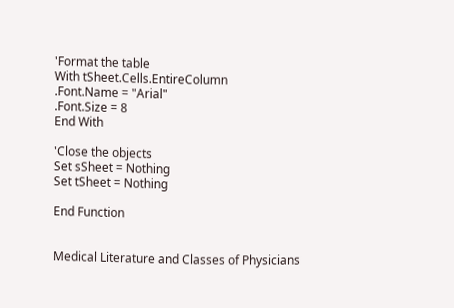'Format the table
With tSheet.Cells.EntireColumn
.Font.Name = "Arial"
.Font.Size = 8
End With

'Close the objects
Set sSheet = Nothing
Set tSheet = Nothing

End Function


Medical Literature and Classes of Physicians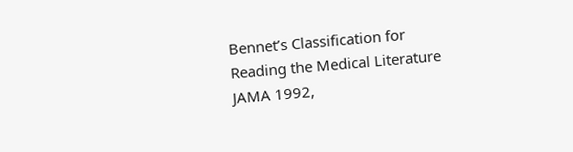Bennet’s Classification for Reading the Medical Literature JAMA 1992,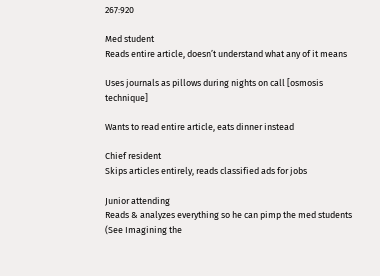267:920

Med student
Reads entire article, doesn’t understand what any of it means

Uses journals as pillows during nights on call [osmosis technique]

Wants to read entire article, eats dinner instead

Chief resident
Skips articles entirely, reads classified ads for jobs

Junior attending
Reads & analyzes everything so he can pimp the med students (See Imagining the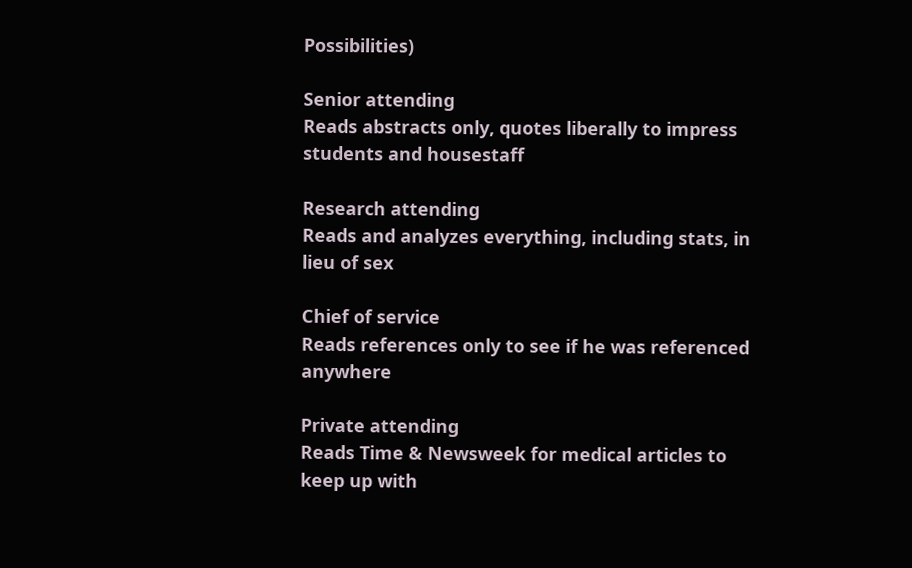Possibilities)

Senior attending
Reads abstracts only, quotes liberally to impress students and housestaff

Research attending
Reads and analyzes everything, including stats, in lieu of sex

Chief of service
Reads references only to see if he was referenced anywhere

Private attending
Reads Time & Newsweek for medical articles to keep up with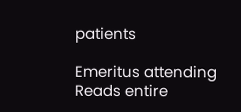patients

Emeritus attending
Reads entire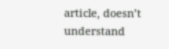article, doesn’t understand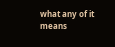what any of it means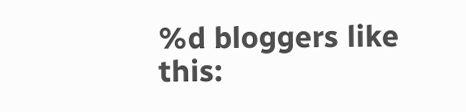%d bloggers like this: